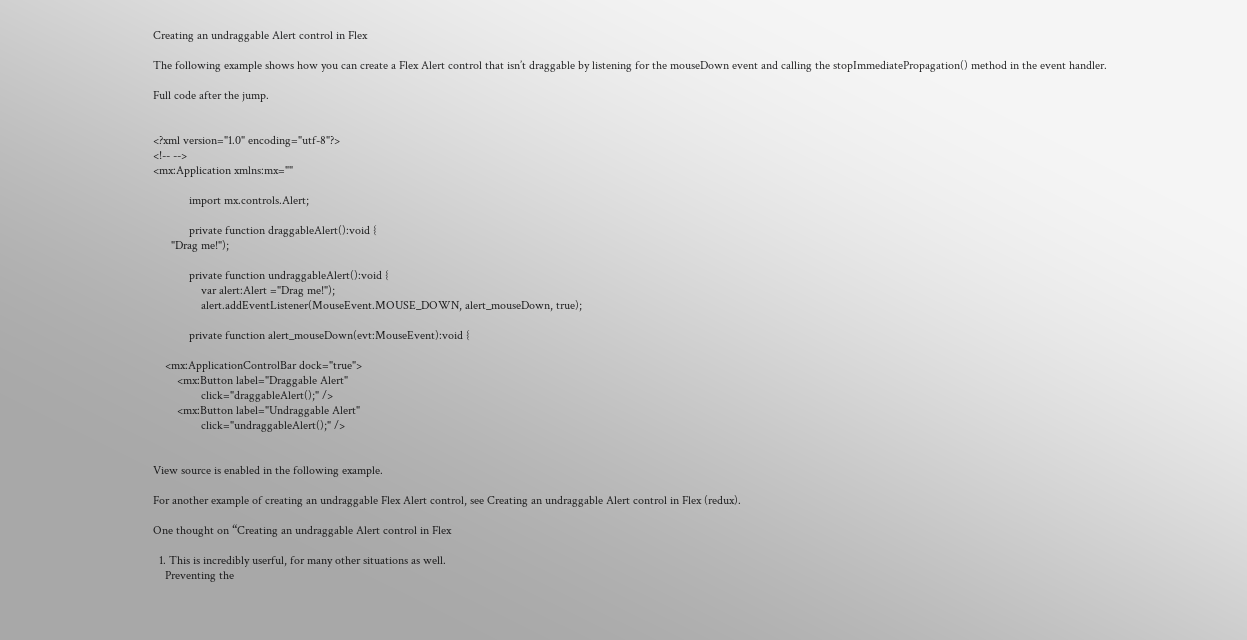Creating an undraggable Alert control in Flex

The following example shows how you can create a Flex Alert control that isn’t draggable by listening for the mouseDown event and calling the stopImmediatePropagation() method in the event handler.

Full code after the jump.


<?xml version="1.0" encoding="utf-8"?>
<!-- -->
<mx:Application xmlns:mx=""

            import mx.controls.Alert;

            private function draggableAlert():void {
      "Drag me!");

            private function undraggableAlert():void {
                var alert:Alert ="Drag me!");
                alert.addEventListener(MouseEvent.MOUSE_DOWN, alert_mouseDown, true);

            private function alert_mouseDown(evt:MouseEvent):void {

    <mx:ApplicationControlBar dock="true">
        <mx:Button label="Draggable Alert"
                click="draggableAlert();" />
        <mx:Button label="Undraggable Alert"
                click="undraggableAlert();" />


View source is enabled in the following example.

For another example of creating an undraggable Flex Alert control, see Creating an undraggable Alert control in Flex (redux).

One thought on “Creating an undraggable Alert control in Flex

  1. This is incredibly userful, for many other situations as well.
    Preventing the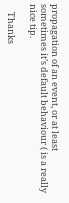propagation of an event, or at least sometimes it’s default behaviour ( is a really nice tip.

    Thanks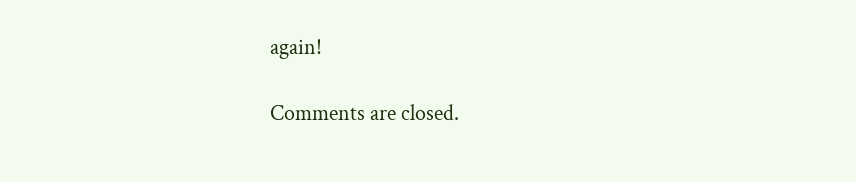again!

Comments are closed.